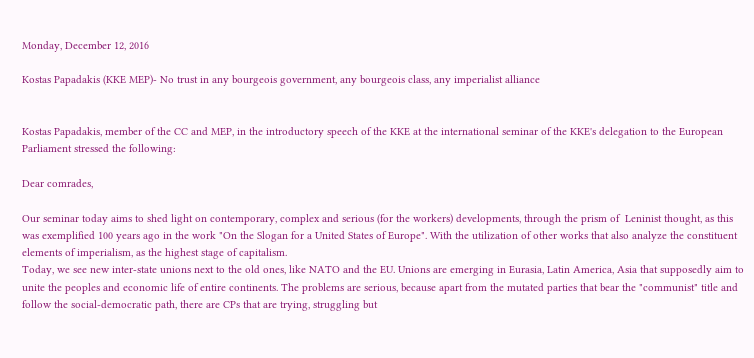Monday, December 12, 2016

Kostas Papadakis (KKE MEP)- No trust in any bourgeois government, any bourgeois class, any imperialist alliance


Kostas Papadakis, member of the CC and MEP, in the introductory speech of the KKE at the international seminar of the KKE's delegation to the European Parliament stressed the following:

Dear comrades,

Our seminar today aims to shed light on contemporary, complex and serious (for the workers) developments, through the prism of  Leninist thought, as this was exemplified 100 years ago in the work "On the Slogan for a United States of Europe". With the utilization of other works that also analyze the constituent elements of imperialism, as the highest stage of capitalism.
Today, we see new inter-state unions next to the old ones, like NATO and the EU. Unions are emerging in Eurasia, Latin America, Asia that supposedly aim to unite the peoples and economic life of entire continents. The problems are serious, because apart from the mutated parties that bear the "communist" title and follow the social-democratic path, there are CPs that are trying, struggling but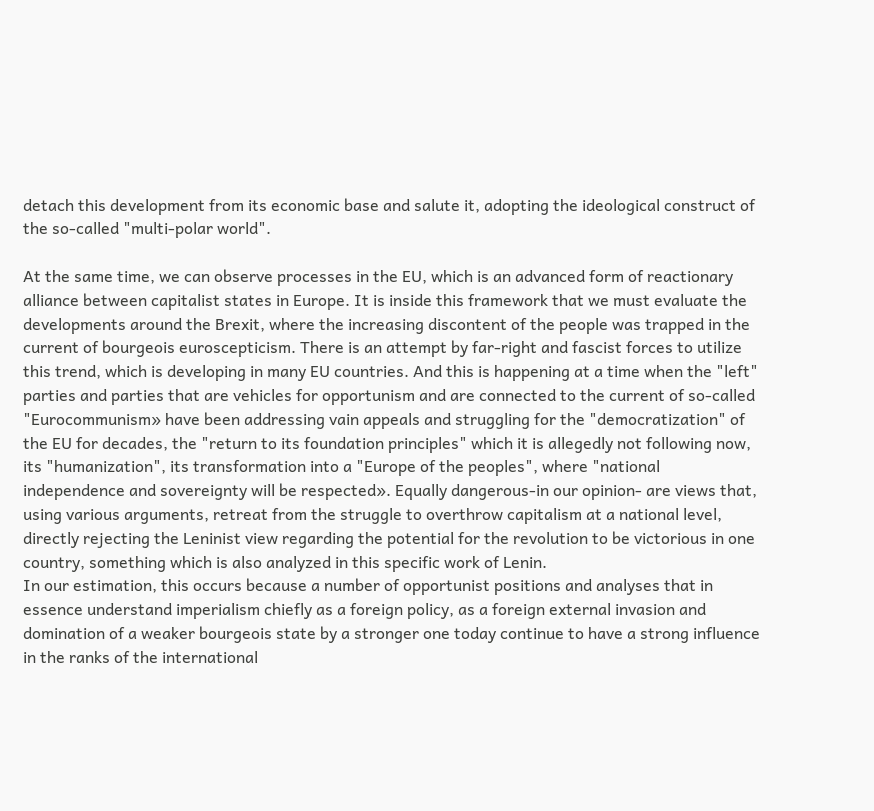detach this development from its economic base and salute it, adopting the ideological construct of the so-called "multi-polar world".

At the same time, we can observe processes in the EU, which is an advanced form of reactionary alliance between capitalist states in Europe. It is inside this framework that we must evaluate the developments around the Brexit, where the increasing discontent of the people was trapped in the current of bourgeois euroscepticism. There is an attempt by far-right and fascist forces to utilize this trend, which is developing in many EU countries. And this is happening at a time when the "left" parties and parties that are vehicles for opportunism and are connected to the current of so-called "Eurocommunism» have been addressing vain appeals and struggling for the "democratization" of the EU for decades, the "return to its foundation principles" which it is allegedly not following now,  its "humanization", its transformation into a "Europe of the peoples", where "national independence and sovereignty will be respected». Equally dangerous-in our opinion- are views that, using various arguments, retreat from the struggle to overthrow capitalism at a national level, directly rejecting the Leninist view regarding the potential for the revolution to be victorious in one country, something which is also analyzed in this specific work of Lenin.
In our estimation, this occurs because a number of opportunist positions and analyses that in essence understand imperialism chiefly as a foreign policy, as a foreign external invasion and domination of a weaker bourgeois state by a stronger one today continue to have a strong influence in the ranks of the international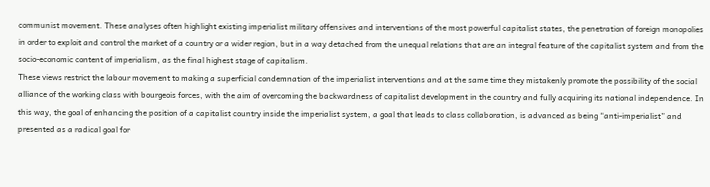communist movement. These analyses often highlight existing imperialist military offensives and interventions of the most powerful capitalist states, the penetration of foreign monopolies in order to exploit and control the market of a country or a wider region, but in a way detached from the unequal relations that are an integral feature of the capitalist system and from the  socio-economic content of imperialism, as the final highest stage of capitalism.
These views restrict the labour movement to making a superficial condemnation of the imperialist interventions and at the same time they mistakenly promote the possibility of the social alliance of the working class with bourgeois forces, with the aim of overcoming the backwardness of capitalist development in the country and fully acquiring its national independence. In this way, the goal of enhancing the position of a capitalist country inside the imperialist system, a goal that leads to class collaboration, is advanced as being “anti-imperialist” and presented as a radical goal for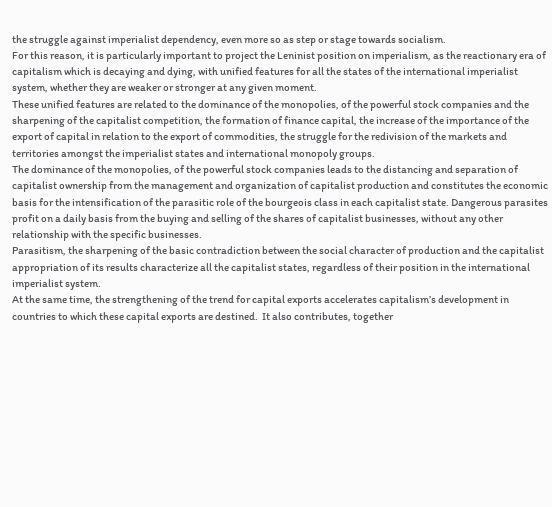the struggle against imperialist dependency, even more so as step or stage towards socialism.
For this reason, it is particularly important to project the Leninist position on imperialism, as the reactionary era of capitalism which is decaying and dying, with unified features for all the states of the international imperialist system, whether they are weaker or stronger at any given moment.
These unified features are related to the dominance of the monopolies, of the powerful stock companies and the sharpening of the capitalist competition, the formation of finance capital, the increase of the importance of the export of capital in relation to the export of commodities, the struggle for the redivision of the markets and territories amongst the imperialist states and international monopoly groups.
The dominance of the monopolies, of the powerful stock companies leads to the distancing and separation of capitalist ownership from the management and organization of capitalist production and constitutes the economic basis for the intensification of the parasitic role of the bourgeois class in each capitalist state. Dangerous parasites profit on a daily basis from the buying and selling of the shares of capitalist businesses, without any other relationship with the specific businesses.
Parasitism, the sharpening of the basic contradiction between the social character of production and the capitalist appropriation of its results characterize all the capitalist states, regardless of their position in the international imperialist system.
At the same time, the strengthening of the trend for capital exports accelerates capitalism’s development in countries to which these capital exports are destined.  It also contributes, together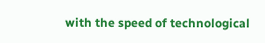with the speed of technological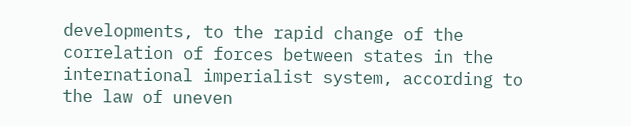developments, to the rapid change of the correlation of forces between states in the international imperialist system, according to the law of uneven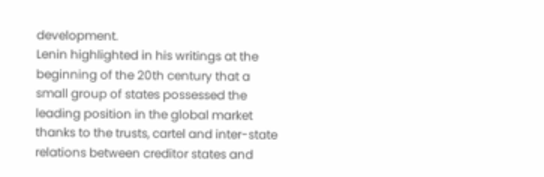development.
Lenin highlighted in his writings at the beginning of the 20th century that a small group of states possessed the leading position in the global market thanks to the trusts, cartel and inter-state relations between creditor states and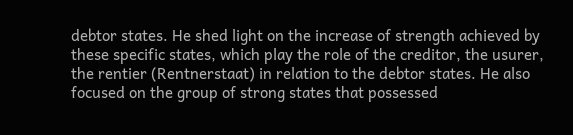debtor states. He shed light on the increase of strength achieved by these specific states, which play the role of the creditor, the usurer, the rentier (Rentnerstaat) in relation to the debtor states. He also focused on the group of strong states that possessed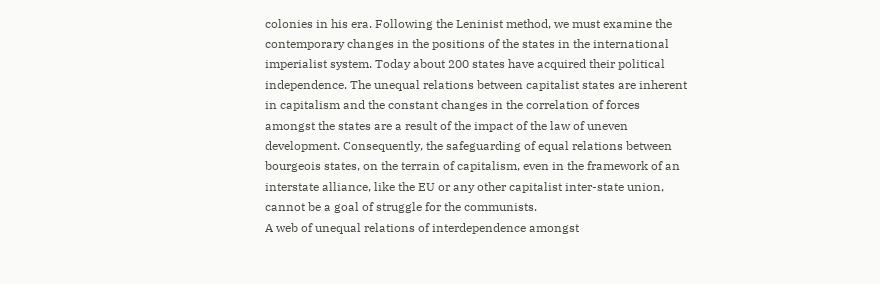colonies in his era. Following the Leninist method, we must examine the contemporary changes in the positions of the states in the international imperialist system. Today about 200 states have acquired their political independence. The unequal relations between capitalist states are inherent in capitalism and the constant changes in the correlation of forces amongst the states are a result of the impact of the law of uneven development. Consequently, the safeguarding of equal relations between bourgeois states, on the terrain of capitalism, even in the framework of an interstate alliance, like the EU or any other capitalist inter-state union, cannot be a goal of struggle for the communists.
A web of unequal relations of interdependence amongst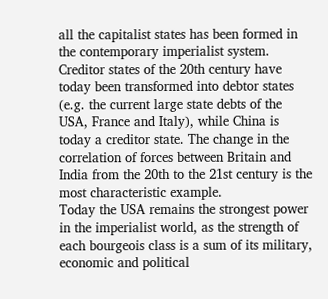all the capitalist states has been formed in the contemporary imperialist system. Creditor states of the 20th century have today been transformed into debtor states (e.g. the current large state debts of the USA, France and Italy), while China is today a creditor state. The change in the correlation of forces between Britain and India from the 20th to the 21st century is the most characteristic example.
Today the USA remains the strongest power in the imperialist world, as the strength of each bourgeois class is a sum of its military, economic and political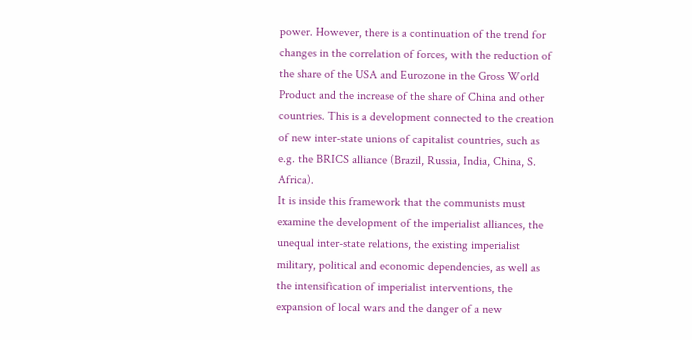power. However, there is a continuation of the trend for changes in the correlation of forces, with the reduction of the share of the USA and Eurozone in the Gross World Product and the increase of the share of China and other countries. This is a development connected to the creation of new inter-state unions of capitalist countries, such as e.g. the BRICS alliance (Brazil, Russia, India, China, S. Africa).
It is inside this framework that the communists must examine the development of the imperialist alliances, the unequal inter-state relations, the existing imperialist military, political and economic dependencies, as well as the intensification of imperialist interventions, the expansion of local wars and the danger of a new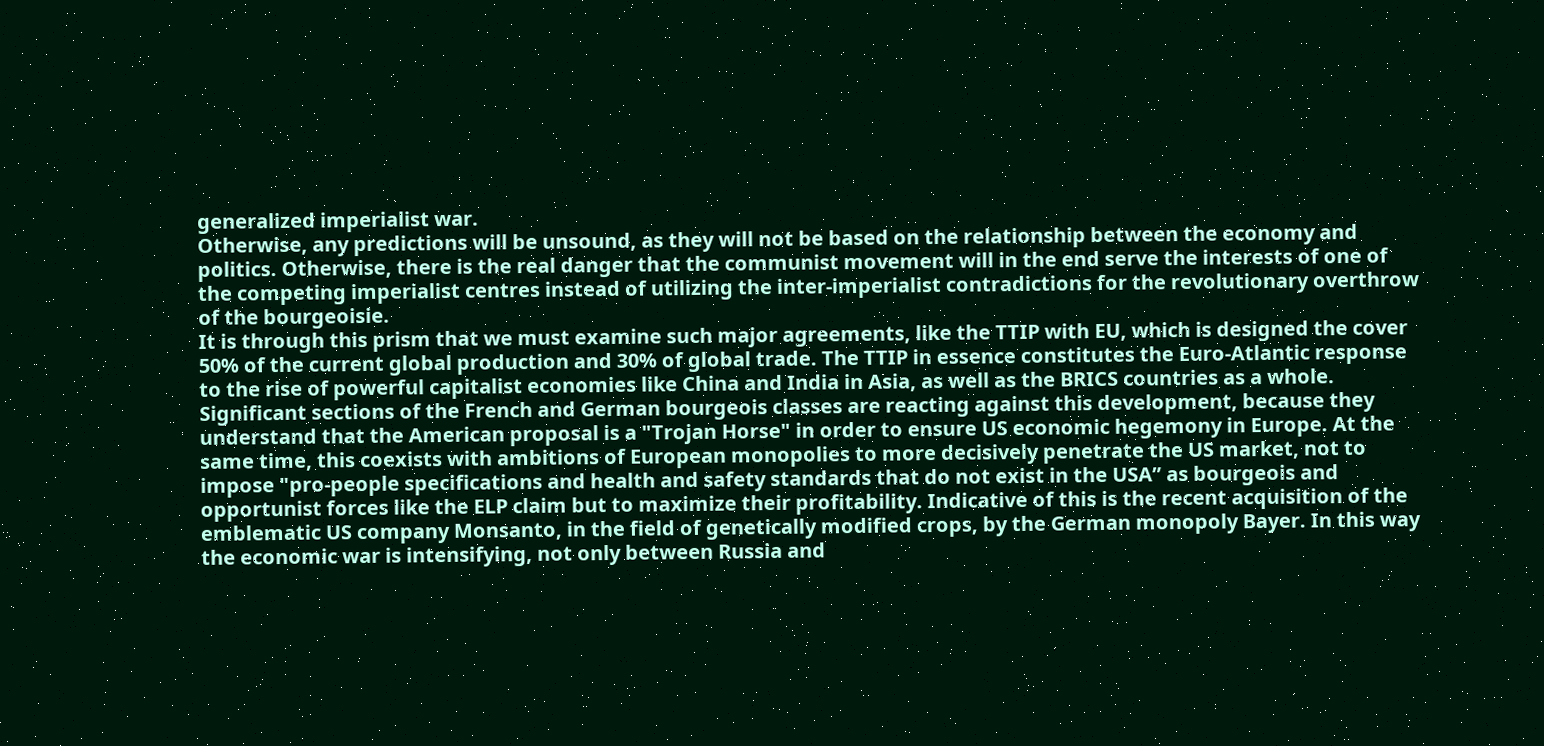generalized imperialist war.
Otherwise, any predictions will be unsound, as they will not be based on the relationship between the economy and politics. Otherwise, there is the real danger that the communist movement will in the end serve the interests of one of the competing imperialist centres instead of utilizing the inter-imperialist contradictions for the revolutionary overthrow of the bourgeoisie.
It is through this prism that we must examine such major agreements, like the TTIP with EU, which is designed the cover 50% of the current global production and 30% of global trade. The TTIP in essence constitutes the Euro-Atlantic response to the rise of powerful capitalist economies like China and India in Asia, as well as the BRICS countries as a whole. Significant sections of the French and German bourgeois classes are reacting against this development, because they understand that the American proposal is a "Trojan Horse" in order to ensure US economic hegemony in Europe. At the same time, this coexists with ambitions of European monopolies to more decisively penetrate the US market, not to impose "pro-people specifications and health and safety standards that do not exist in the USA” as bourgeois and opportunist forces like the ELP claim but to maximize their profitability. Indicative of this is the recent acquisition of the emblematic US company Monsanto, in the field of genetically modified crops, by the German monopoly Bayer. In this way the economic war is intensifying, not only between Russia and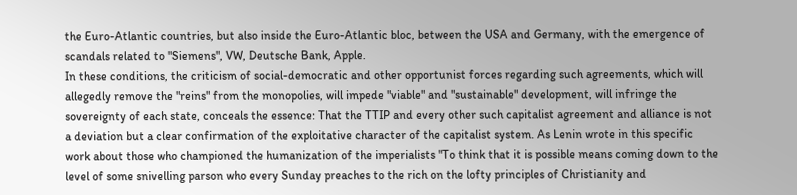the Euro-Atlantic countries, but also inside the Euro-Atlantic bloc, between the USA and Germany, with the emergence of scandals related to "Siemens", VW, Deutsche Bank, Apple.
In these conditions, the criticism of social-democratic and other opportunist forces regarding such agreements, which will allegedly remove the "reins" from the monopolies, will impede "viable" and "sustainable" development, will infringe the sovereignty of each state, conceals the essence: That the TTIP and every other such capitalist agreement and alliance is not a deviation but a clear confirmation of the exploitative character of the capitalist system. As Lenin wrote in this specific work about those who championed the humanization of the imperialists "To think that it is possible means coming down to the level of some snivelling parson who every Sunday preaches to the rich on the lofty principles of Christianity and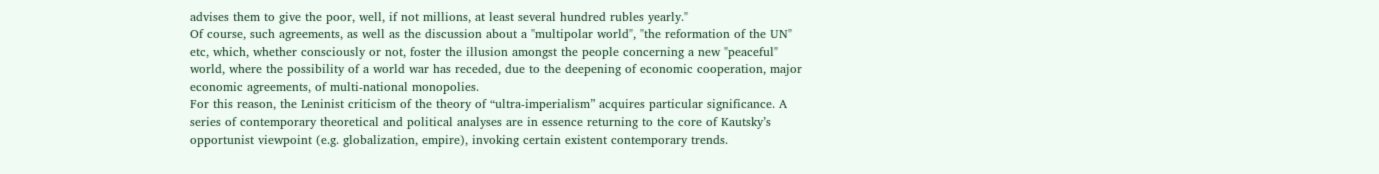advises them to give the poor, well, if not millions, at least several hundred rubles yearly."
Of course, such agreements, as well as the discussion about a "multipolar world", "the reformation of the UN" etc, which, whether consciously or not, foster the illusion amongst the people concerning a new "peaceful" world, where the possibility of a world war has receded, due to the deepening of economic cooperation, major economic agreements, of multi-national monopolies.
For this reason, the Leninist criticism of the theory of “ultra-imperialism” acquires particular significance. A series of contemporary theoretical and political analyses are in essence returning to the core of Kautsky’s opportunist viewpoint (e.g. globalization, empire), invoking certain existent contemporary trends.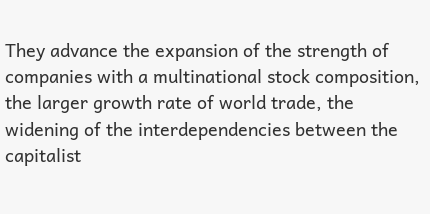They advance the expansion of the strength of companies with a multinational stock composition, the larger growth rate of world trade, the widening of the interdependencies between the capitalist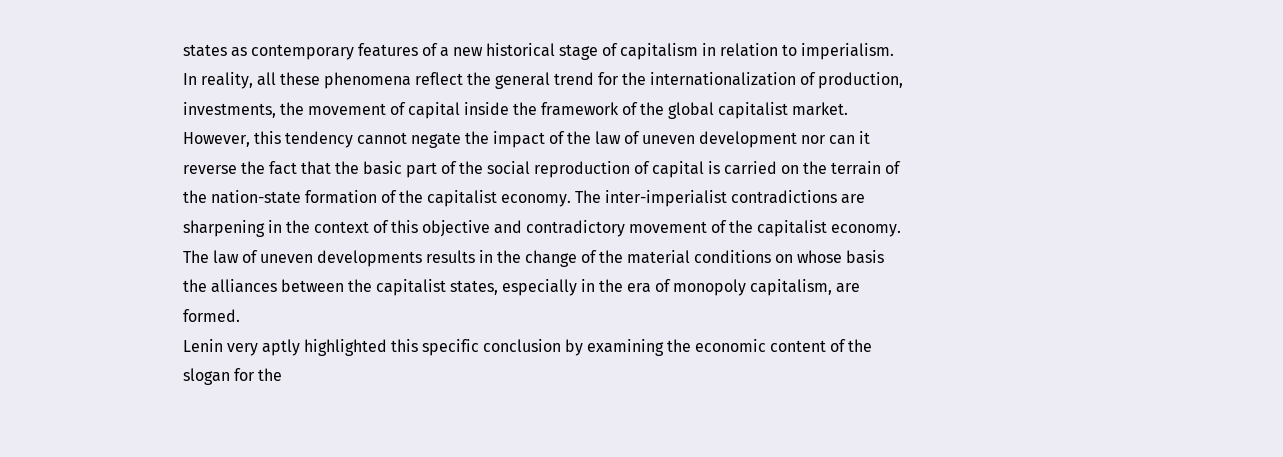states as contemporary features of a new historical stage of capitalism in relation to imperialism.
In reality, all these phenomena reflect the general trend for the internationalization of production, investments, the movement of capital inside the framework of the global capitalist market. However, this tendency cannot negate the impact of the law of uneven development nor can it reverse the fact that the basic part of the social reproduction of capital is carried on the terrain of the nation-state formation of the capitalist economy. The inter-imperialist contradictions are sharpening in the context of this objective and contradictory movement of the capitalist economy.
The law of uneven developments results in the change of the material conditions on whose basis the alliances between the capitalist states, especially in the era of monopoly capitalism, are formed.
Lenin very aptly highlighted this specific conclusion by examining the economic content of the slogan for the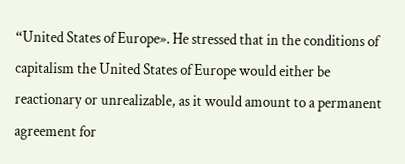“United States of Europe». He stressed that in the conditions of capitalism the United States of Europe would either be reactionary or unrealizable, as it would amount to a permanent agreement for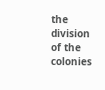the division of the colonies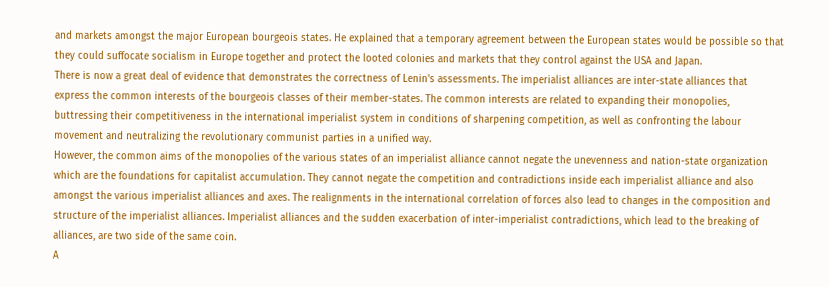and markets amongst the major European bourgeois states. He explained that a temporary agreement between the European states would be possible so that they could suffocate socialism in Europe together and protect the looted colonies and markets that they control against the USA and Japan.
There is now a great deal of evidence that demonstrates the correctness of Lenin's assessments. The imperialist alliances are inter-state alliances that express the common interests of the bourgeois classes of their member-states. The common interests are related to expanding their monopolies, buttressing their competitiveness in the international imperialist system in conditions of sharpening competition, as well as confronting the labour movement and neutralizing the revolutionary communist parties in a unified way.
However, the common aims of the monopolies of the various states of an imperialist alliance cannot negate the unevenness and nation-state organization which are the foundations for capitalist accumulation. They cannot negate the competition and contradictions inside each imperialist alliance and also amongst the various imperialist alliances and axes. The realignments in the international correlation of forces also lead to changes in the composition and structure of the imperialist alliances. Imperialist alliances and the sudden exacerbation of inter-imperialist contradictions, which lead to the breaking of alliances, are two side of the same coin.
A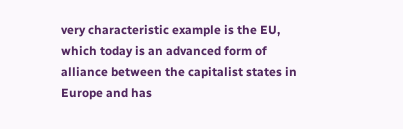very characteristic example is the EU, which today is an advanced form of alliance between the capitalist states in Europe and has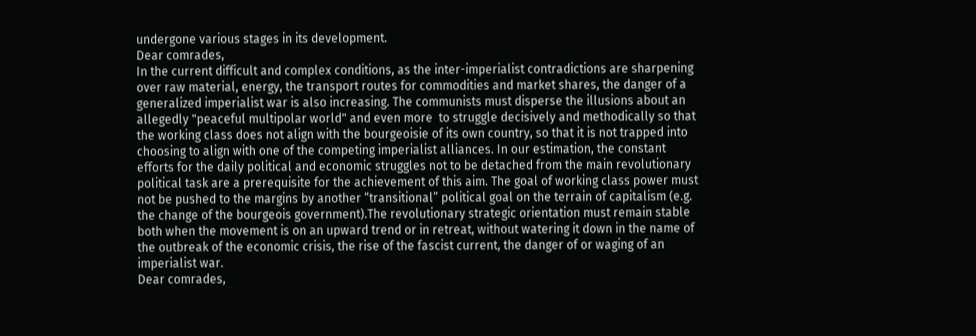undergone various stages in its development.
Dear comrades,
In the current difficult and complex conditions, as the inter-imperialist contradictions are sharpening over raw material, energy, the transport routes for commodities and market shares, the danger of a generalized imperialist war is also increasing. The communists must disperse the illusions about an allegedly "peaceful multipolar world" and even more  to struggle decisively and methodically so that the working class does not align with the bourgeoisie of its own country, so that it is not trapped into choosing to align with one of the competing imperialist alliances. In our estimation, the constant efforts for the daily political and economic struggles not to be detached from the main revolutionary political task are a prerequisite for the achievement of this aim. The goal of working class power must not be pushed to the margins by another “transitional” political goal on the terrain of capitalism (e.g. the change of the bourgeois government).The revolutionary strategic orientation must remain stable both when the movement is on an upward trend or in retreat, without watering it down in the name of the outbreak of the economic crisis, the rise of the fascist current, the danger of or waging of an imperialist war.
Dear comrades,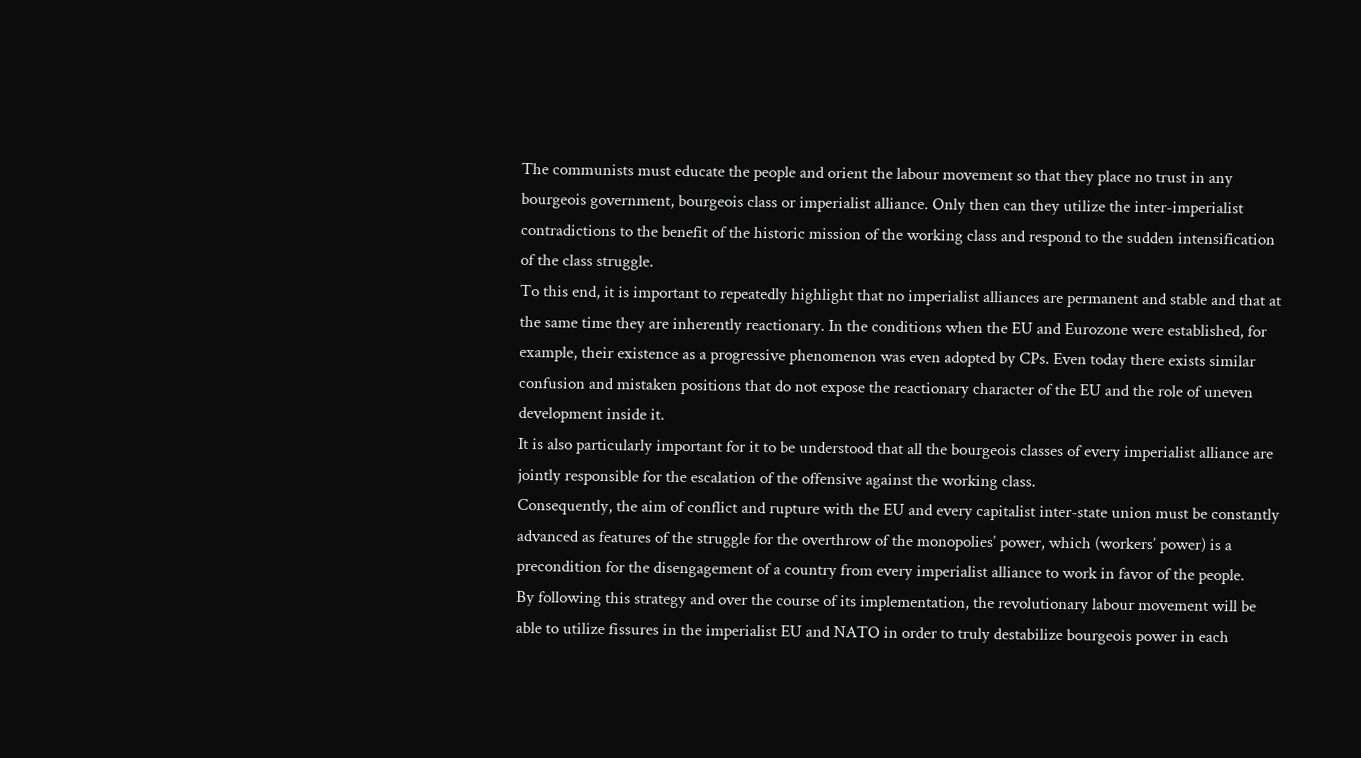The communists must educate the people and orient the labour movement so that they place no trust in any bourgeois government, bourgeois class or imperialist alliance. Only then can they utilize the inter-imperialist contradictions to the benefit of the historic mission of the working class and respond to the sudden intensification of the class struggle.
To this end, it is important to repeatedly highlight that no imperialist alliances are permanent and stable and that at the same time they are inherently reactionary. In the conditions when the EU and Eurozone were established, for example, their existence as a progressive phenomenon was even adopted by CPs. Even today there exists similar confusion and mistaken positions that do not expose the reactionary character of the EU and the role of uneven development inside it.
It is also particularly important for it to be understood that all the bourgeois classes of every imperialist alliance are jointly responsible for the escalation of the offensive against the working class.
Consequently, the aim of conflict and rupture with the EU and every capitalist inter-state union must be constantly advanced as features of the struggle for the overthrow of the monopolies’ power, which (workers’ power) is a precondition for the disengagement of a country from every imperialist alliance to work in favor of the people.
By following this strategy and over the course of its implementation, the revolutionary labour movement will be able to utilize fissures in the imperialist EU and NATO in order to truly destabilize bourgeois power in each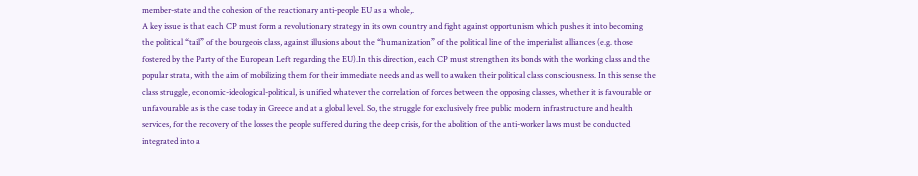member-state and the cohesion of the reactionary anti-people EU as a whole,.
A key issue is that each CP must form a revolutionary strategy in its own country and fight against opportunism which pushes it into becoming the political “tail” of the bourgeois class, against illusions about the “humanization” of the political line of the imperialist alliances (e.g. those fostered by the Party of the European Left regarding the EU).In this direction, each CP must strengthen its bonds with the working class and the popular strata, with the aim of mobilizing them for their immediate needs and as well to awaken their political class consciousness. In this sense the class struggle, economic-ideological-political, is unified whatever the correlation of forces between the opposing classes, whether it is favourable or unfavourable as is the case today in Greece and at a global level. So, the struggle for exclusively free public modern infrastructure and health services, for the recovery of the losses the people suffered during the deep crisis, for the abolition of the anti-worker laws must be conducted integrated into a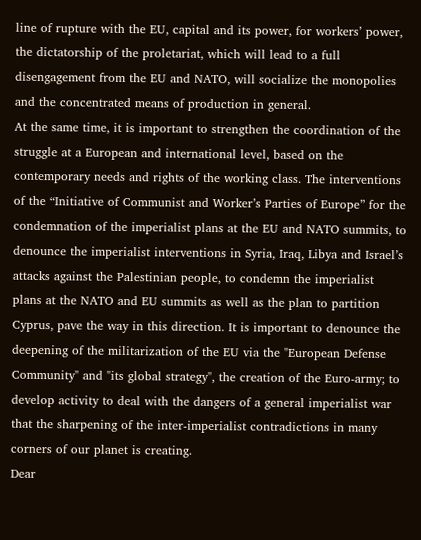line of rupture with the EU, capital and its power, for workers’ power, the dictatorship of the proletariat, which will lead to a full disengagement from the EU and NATO, will socialize the monopolies and the concentrated means of production in general.
At the same time, it is important to strengthen the coordination of the struggle at a European and international level, based on the contemporary needs and rights of the working class. The interventions of the “Initiative of Communist and Worker’s Parties of Europe” for the condemnation of the imperialist plans at the EU and NATO summits, to denounce the imperialist interventions in Syria, Iraq, Libya and Israel’s attacks against the Palestinian people, to condemn the imperialist plans at the NATO and EU summits as well as the plan to partition Cyprus, pave the way in this direction. It is important to denounce the deepening of the militarization of the EU via the "European Defense Community" and "its global strategy", the creation of the Euro-army; to develop activity to deal with the dangers of a general imperialist war that the sharpening of the inter-imperialist contradictions in many corners of our planet is creating.
Dear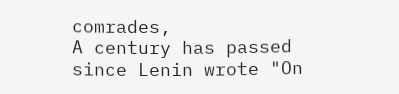comrades,
A century has passed since Lenin wrote "On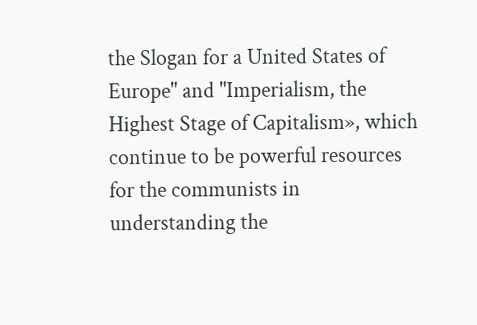the Slogan for a United States of Europe" and "Imperialism, the Highest Stage of Capitalism», which continue to be powerful resources for the communists in understanding the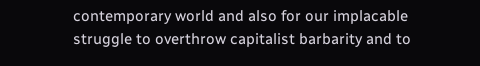contemporary world and also for our implacable struggle to overthrow capitalist barbarity and to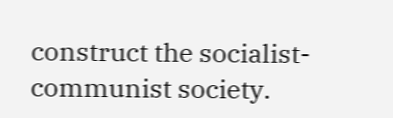construct the socialist-communist society.